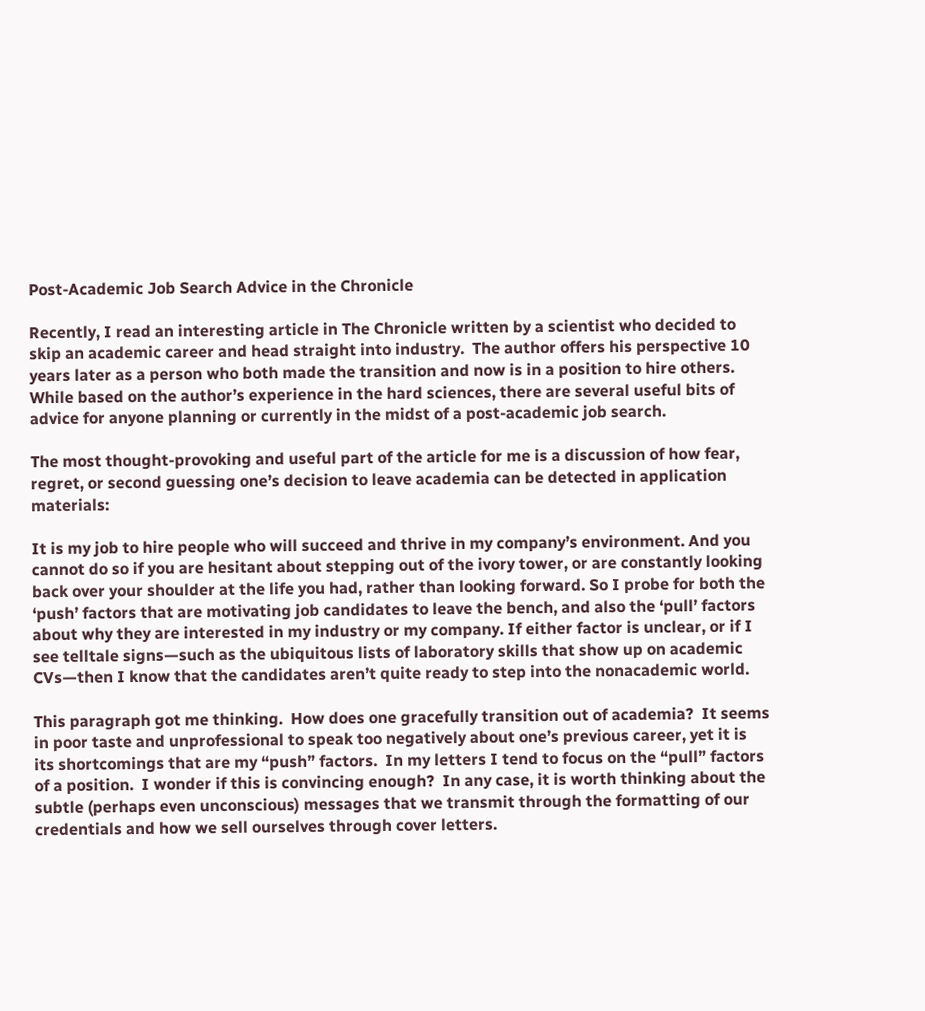Post-Academic Job Search Advice in the Chronicle

Recently, I read an interesting article in The Chronicle written by a scientist who decided to skip an academic career and head straight into industry.  The author offers his perspective 10 years later as a person who both made the transition and now is in a position to hire others.  While based on the author’s experience in the hard sciences, there are several useful bits of advice for anyone planning or currently in the midst of a post-academic job search.

The most thought-provoking and useful part of the article for me is a discussion of how fear, regret, or second guessing one’s decision to leave academia can be detected in application materials:

It is my job to hire people who will succeed and thrive in my company’s environment. And you cannot do so if you are hesitant about stepping out of the ivory tower, or are constantly looking back over your shoulder at the life you had, rather than looking forward. So I probe for both the ‘push’ factors that are motivating job candidates to leave the bench, and also the ‘pull’ factors about why they are interested in my industry or my company. If either factor is unclear, or if I see telltale signs—such as the ubiquitous lists of laboratory skills that show up on academic CVs—then I know that the candidates aren’t quite ready to step into the nonacademic world.

This paragraph got me thinking.  How does one gracefully transition out of academia?  It seems in poor taste and unprofessional to speak too negatively about one’s previous career, yet it is its shortcomings that are my “push” factors.  In my letters I tend to focus on the “pull” factors of a position.  I wonder if this is convincing enough?  In any case, it is worth thinking about the subtle (perhaps even unconscious) messages that we transmit through the formatting of our credentials and how we sell ourselves through cover letters.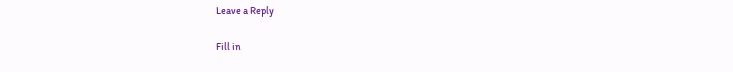Leave a Reply

Fill in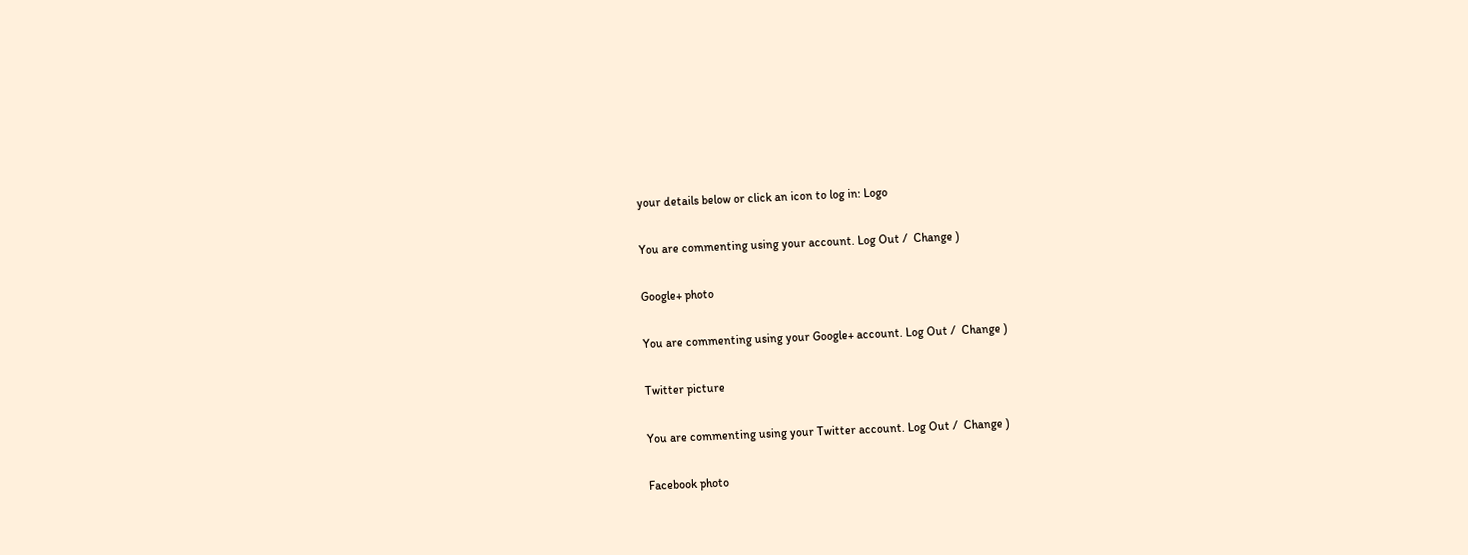your details below or click an icon to log in: Logo

You are commenting using your account. Log Out /  Change )

Google+ photo

You are commenting using your Google+ account. Log Out /  Change )

Twitter picture

You are commenting using your Twitter account. Log Out /  Change )

Facebook photo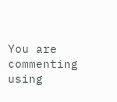You are commenting using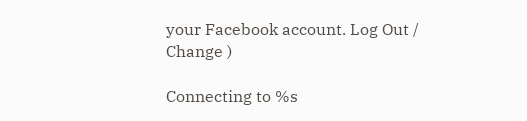your Facebook account. Log Out /  Change )

Connecting to %s